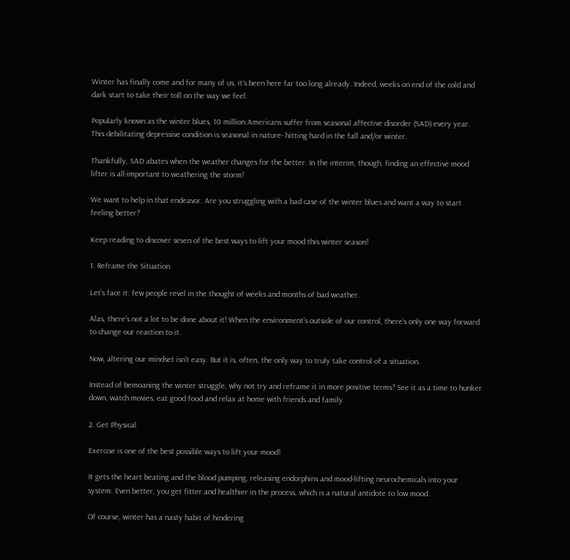Winter has finally come and for many of us, it’s been here far too long already. Indeed, weeks on end of the cold and dark start to take their toll on the way we feel.

Popularly known as the winter blues, 10 million Americans suffer from seasonal affective disorder (SAD) every year. This debilitating depressive condition is seasonal in nature- hitting hard in the fall and/or winter.

Thankfully, SAD abates when the weather changes for the better. In the interim, though, finding an effective mood lifter is all-important to weathering the storm!

We want to help in that endeavor. Are you struggling with a bad case of the winter blues and want a way to start feeling better?

Keep reading to discover seven of the best ways to lift your mood this winter season!

1. Reframe the Situation

Let’s face it: few people revel in the thought of weeks and months of bad weather.

Alas, there’s not a lot to be done about it! When the environment’s outside of our control, there’s only one way forward to change our reaction to it.

Now, altering our mindset isn’t easy. But it is, often, the only way to truly take control of a situation.

Instead of bemoaning the winter struggle, why not try and reframe it in more positive terms? See it as a time to hunker down, watch movies, eat good food and relax at home with friends and family.

2. Get Physical

Exercise is one of the best possible ways to lift your mood!

It gets the heart beating and the blood pumping, releasing endorphins and mood-lifting neurochemicals into your system. Even better, you get fitter and healthier in the process, which is a natural antidote to low mood.

Of course, winter has a nasty habit of hindering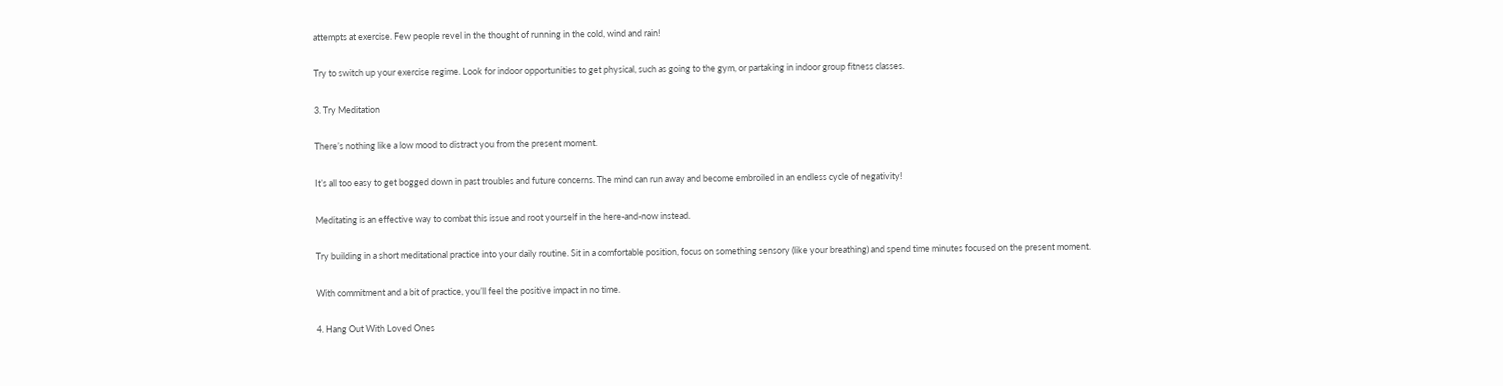attempts at exercise. Few people revel in the thought of running in the cold, wind and rain!

Try to switch up your exercise regime. Look for indoor opportunities to get physical, such as going to the gym, or partaking in indoor group fitness classes.

3. Try Meditation

There’s nothing like a low mood to distract you from the present moment.

It’s all too easy to get bogged down in past troubles and future concerns. The mind can run away and become embroiled in an endless cycle of negativity!

Meditating is an effective way to combat this issue and root yourself in the here-and-now instead.

Try building in a short meditational practice into your daily routine. Sit in a comfortable position, focus on something sensory (like your breathing) and spend time minutes focused on the present moment.

With commitment and a bit of practice, you’ll feel the positive impact in no time.

4. Hang Out With Loved Ones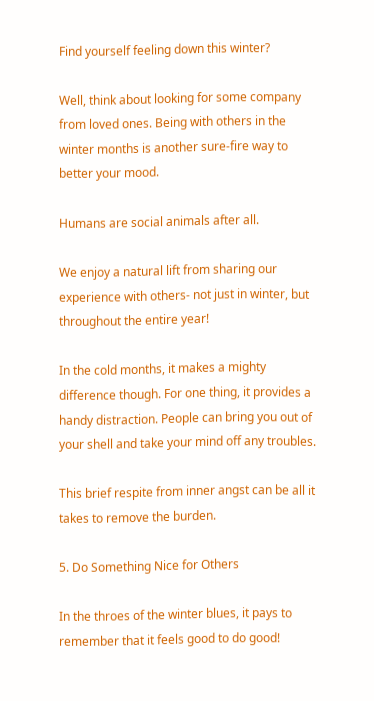Find yourself feeling down this winter?

Well, think about looking for some company from loved ones. Being with others in the winter months is another sure-fire way to better your mood.

Humans are social animals after all.

We enjoy a natural lift from sharing our experience with others- not just in winter, but throughout the entire year!

In the cold months, it makes a mighty difference though. For one thing, it provides a handy distraction. People can bring you out of your shell and take your mind off any troubles.

This brief respite from inner angst can be all it takes to remove the burden.

5. Do Something Nice for Others

In the throes of the winter blues, it pays to remember that it feels good to do good!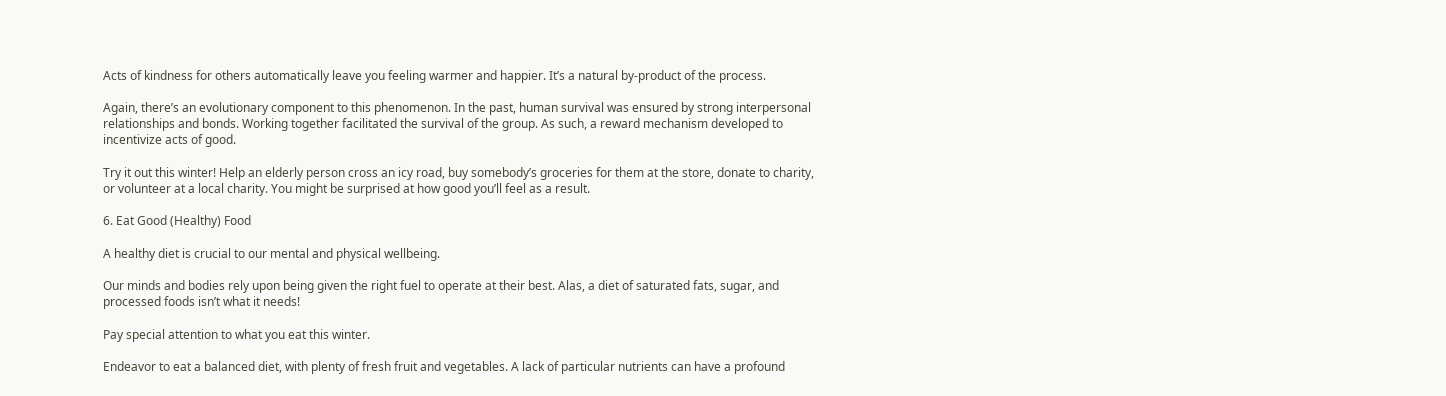Acts of kindness for others automatically leave you feeling warmer and happier. It’s a natural by-product of the process.

Again, there’s an evolutionary component to this phenomenon. In the past, human survival was ensured by strong interpersonal relationships and bonds. Working together facilitated the survival of the group. As such, a reward mechanism developed to incentivize acts of good.

Try it out this winter! Help an elderly person cross an icy road, buy somebody’s groceries for them at the store, donate to charity, or volunteer at a local charity. You might be surprised at how good you’ll feel as a result.

6. Eat Good (Healthy) Food

A healthy diet is crucial to our mental and physical wellbeing.

Our minds and bodies rely upon being given the right fuel to operate at their best. Alas, a diet of saturated fats, sugar, and processed foods isn’t what it needs!

Pay special attention to what you eat this winter.

Endeavor to eat a balanced diet, with plenty of fresh fruit and vegetables. A lack of particular nutrients can have a profound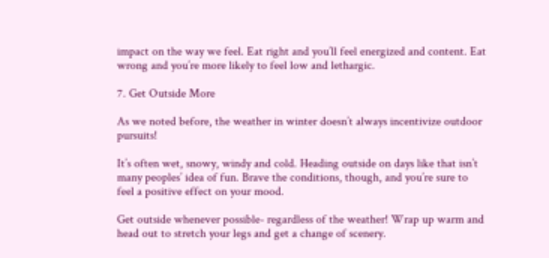impact on the way we feel. Eat right and you’ll feel energized and content. Eat wrong and you’re more likely to feel low and lethargic.

7. Get Outside More

As we noted before, the weather in winter doesn’t always incentivize outdoor pursuits!

It’s often wet, snowy, windy and cold. Heading outside on days like that isn’t many peoples’ idea of fun. Brave the conditions, though, and you’re sure to feel a positive effect on your mood.

Get outside whenever possible- regardless of the weather! Wrap up warm and head out to stretch your legs and get a change of scenery.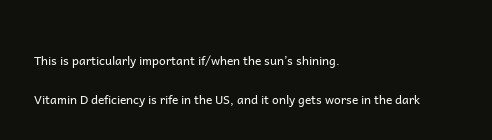This is particularly important if/when the sun’s shining.

Vitamin D deficiency is rife in the US, and it only gets worse in the dark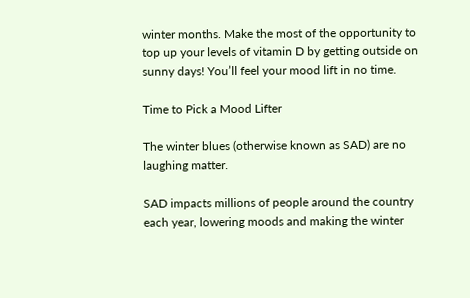winter months. Make the most of the opportunity to top up your levels of vitamin D by getting outside on sunny days! You’ll feel your mood lift in no time.

Time to Pick a Mood Lifter

The winter blues (otherwise known as SAD) are no laughing matter.

SAD impacts millions of people around the country each year, lowering moods and making the winter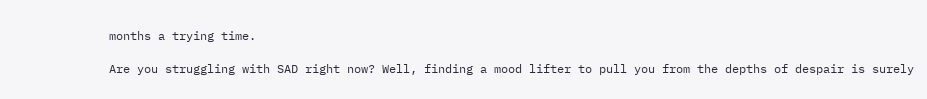months a trying time.

Are you struggling with SAD right now? Well, finding a mood lifter to pull you from the depths of despair is surely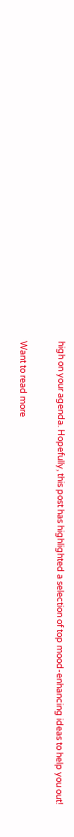high on your agenda. Hopefully, this post has highlighted a selection of top mood-enhancing ideas to help you out!

Want to read more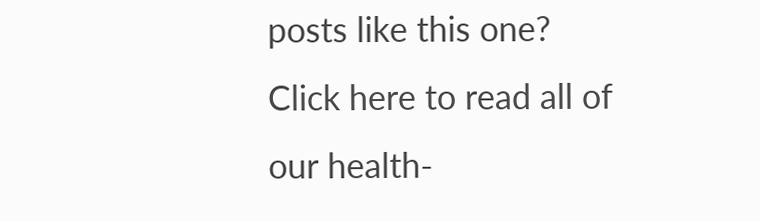posts like this one? Click here to read all of our health-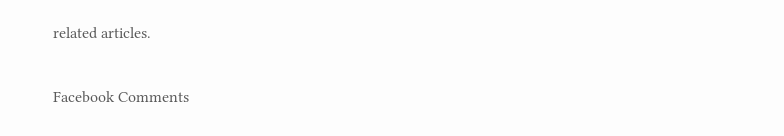related articles.

Facebook Comments